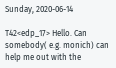Sunday, 2020-06-14

T42<edp_17> Hello. Can somebody( e.g. monich) can help me out with the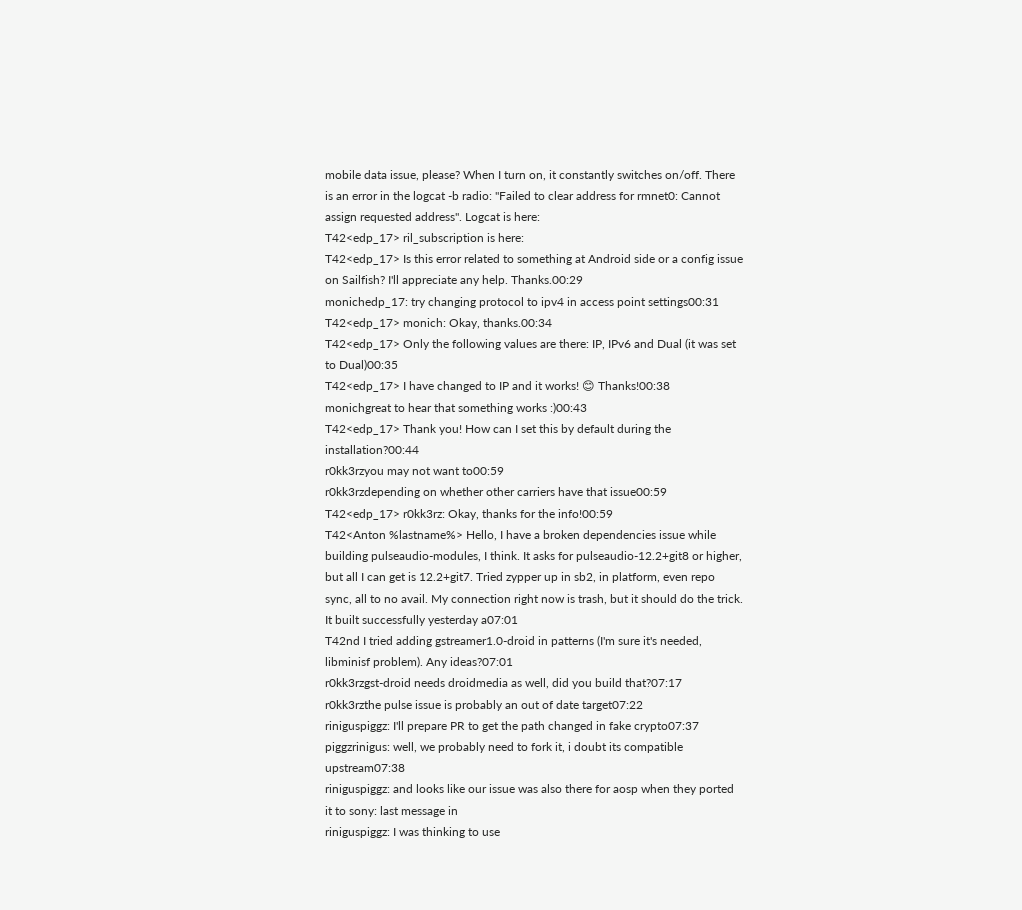mobile data issue, please? When I turn on, it constantly switches on/off. There is an error in the logcat -b radio: "Failed to clear address for rmnet0: Cannot assign requested address". Logcat is here:
T42<edp_17> ril_subscription is here:
T42<edp_17> Is this error related to something at Android side or a config issue on Sailfish? I'll appreciate any help. Thanks.00:29
monichedp_17: try changing protocol to ipv4 in access point settings00:31
T42<edp_17> monich: Okay, thanks.00:34
T42<edp_17> Only the following values are there: IP, IPv6 and Dual (it was set to Dual)00:35
T42<edp_17> I have changed to IP and it works! 😊 Thanks!00:38
monichgreat to hear that something works :)00:43
T42<edp_17> Thank you! How can I set this by default during the installation?00:44
r0kk3rzyou may not want to00:59
r0kk3rzdepending on whether other carriers have that issue00:59
T42<edp_17> r0kk3rz: Okay, thanks for the info!00:59
T42<Anton %lastname%> Hello, I have a broken dependencies issue while building pulseaudio-modules, I think. It asks for pulseaudio-12.2+git8 or higher, but all I can get is 12.2+git7. Tried zypper up in sb2, in platform, even repo sync, all to no avail. My connection right now is trash, but it should do the trick. It built successfully yesterday a07:01
T42nd I tried adding gstreamer1.0-droid in patterns (I'm sure it's needed, libminisf problem). Any ideas?07:01
r0kk3rzgst-droid needs droidmedia as well, did you build that?07:17
r0kk3rzthe pulse issue is probably an out of date target07:22
riniguspiggz: I'll prepare PR to get the path changed in fake crypto07:37
piggzrinigus: well, we probably need to fork it, i doubt its compatible upstream07:38
riniguspiggz: and looks like our issue was also there for aosp when they ported it to sony: last message in
riniguspiggz: I was thinking to use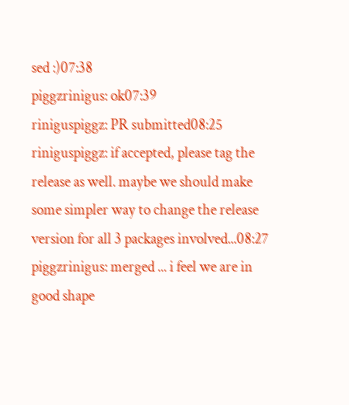sed :)07:38
piggzrinigus: ok07:39
riniguspiggz: PR submitted08:25
riniguspiggz: if accepted, please tag the release as well. maybe we should make some simpler way to change the release version for all 3 packages involved...08:27
piggzrinigus: merged ... i feel we are in good shape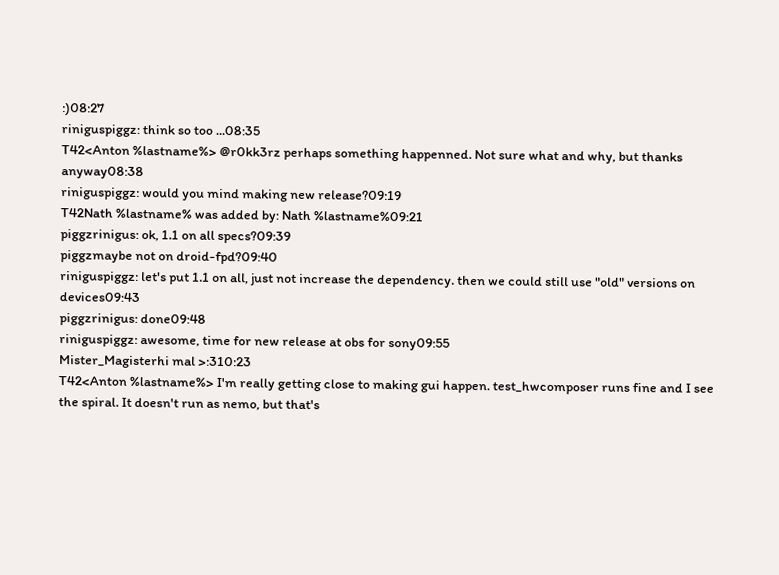:)08:27
riniguspiggz: think so too ...08:35
T42<Anton %lastname%> @r0kk3rz perhaps something happenned. Not sure what and why, but thanks anyway08:38
riniguspiggz: would you mind making new release?09:19
T42Nath %lastname% was added by: Nath %lastname%09:21
piggzrinigus: ok, 1.1 on all specs?09:39
piggzmaybe not on droid-fpd?09:40
riniguspiggz: let's put 1.1 on all, just not increase the dependency. then we could still use "old" versions on devices09:43
piggzrinigus: done09:48
riniguspiggz: awesome, time for new release at obs for sony09:55
Mister_Magisterhi mal >:310:23
T42<Anton %lastname%> I'm really getting close to making gui happen. test_hwcomposer runs fine and I see the spiral. It doesn't run as nemo, but that's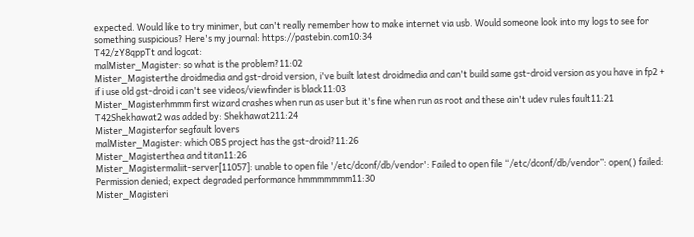expected. Would like to try minimer, but can't really remember how to make internet via usb. Would someone look into my logs to see for something suspicious? Here's my journal: https://pastebin.com10:34
T42/zY8qppTt and logcat:
malMister_Magister: so what is the problem?11:02
Mister_Magisterthe droidmedia and gst-droid version, i've built latest droidmedia and can't build same gst-droid version as you have in fp2 + if i use old gst-droid i can't see videos/viewfinder is black11:03
Mister_Magisterhmmm first wizard crashes when run as user but it's fine when run as root and these ain't udev rules fault11:21
T42Shekhawat2 was added by: Shekhawat211:24
Mister_Magisterfor segfault lovers
malMister_Magister: which OBS project has the gst-droid?11:26
Mister_Magisterthea and titan11:26
Mister_Magistermaliit-server[11057]: unable to open file '/etc/dconf/db/vendor': Failed to open file “/etc/dconf/db/vendor”: open() failed: Permission denied; expect degraded performance hmmmmmmm11:30
Mister_Magisteri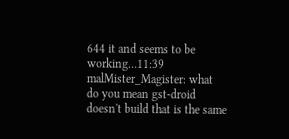644 it and seems to be working…11:39
malMister_Magister: what do you mean gst-droid doesn't build that is the same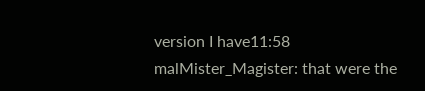version I have11:58
malMister_Magister: that were the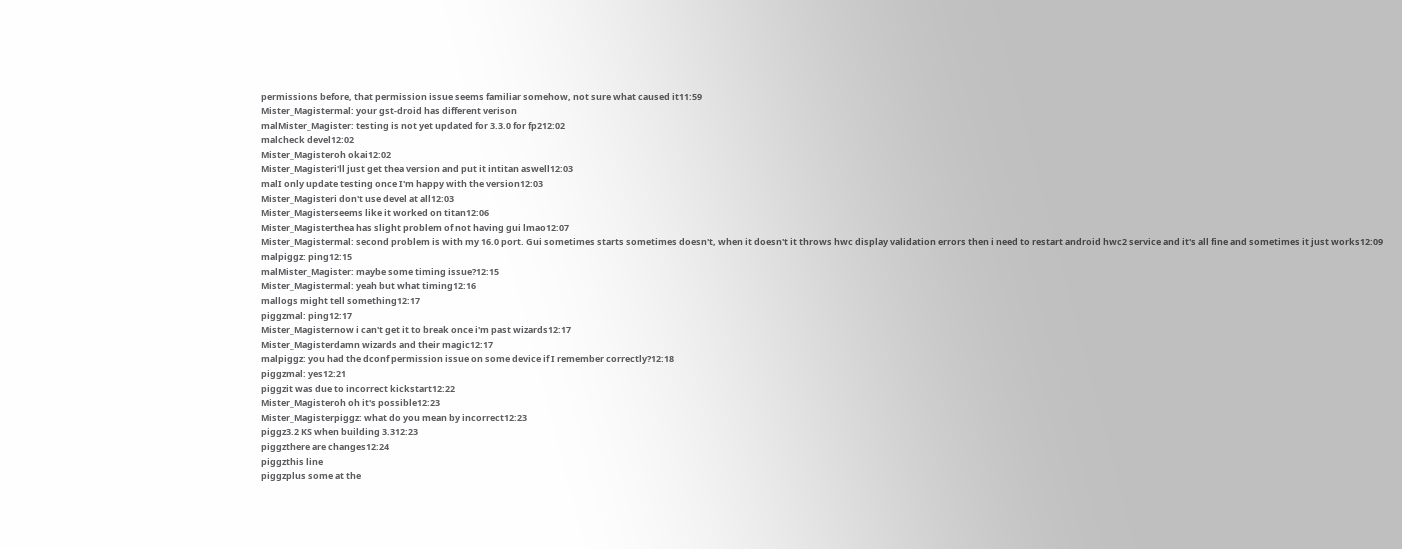permissions before, that permission issue seems familiar somehow, not sure what caused it11:59
Mister_Magistermal: your gst-droid has different verison
malMister_Magister: testing is not yet updated for 3.3.0 for fp212:02
malcheck devel12:02
Mister_Magisteroh okai12:02
Mister_Magisteri'll just get thea version and put it intitan aswell12:03
malI only update testing once I'm happy with the version12:03
Mister_Magisteri don't use devel at all12:03
Mister_Magisterseems like it worked on titan12:06
Mister_Magisterthea has slight problem of not having gui lmao12:07
Mister_Magistermal: second problem is with my 16.0 port. Gui sometimes starts sometimes doesn't, when it doesn't it throws hwc display validation errors then i need to restart android hwc2 service and it's all fine and sometimes it just works12:09
malpiggz: ping12:15
malMister_Magister: maybe some timing issue?12:15
Mister_Magistermal: yeah but what timing12:16
mallogs might tell something12:17
piggzmal: ping12:17
Mister_Magisternow i can't get it to break once i'm past wizards12:17
Mister_Magisterdamn wizards and their magic12:17
malpiggz: you had the dconf permission issue on some device if I remember correctly?12:18
piggzmal: yes12:21
piggzit was due to incorrect kickstart12:22
Mister_Magisteroh oh it's possible12:23
Mister_Magisterpiggz: what do you mean by incorrect12:23
piggz3.2 KS when building 3.312:23
piggzthere are changes12:24
piggzthis line
piggzplus some at the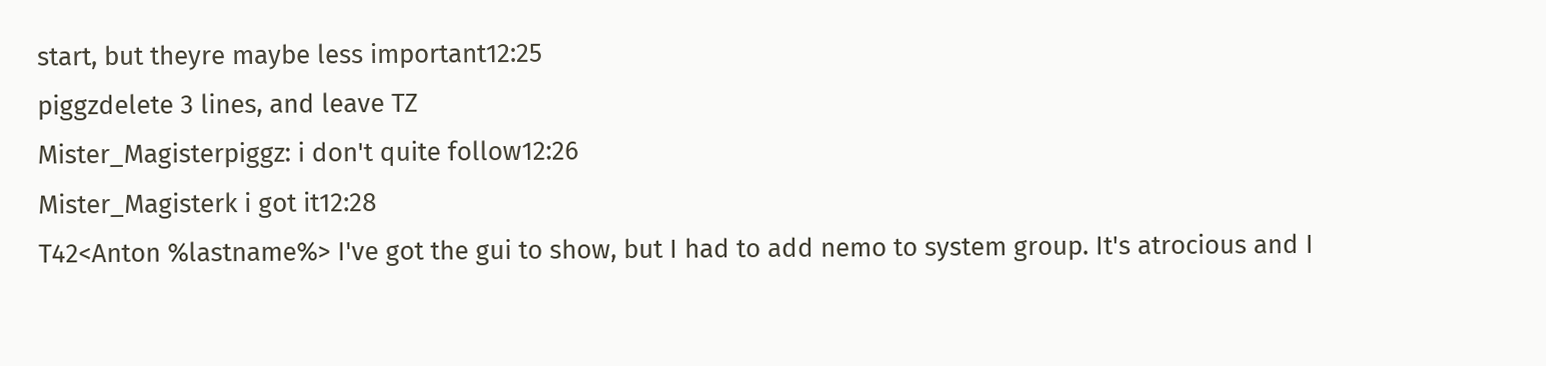start, but theyre maybe less important12:25
piggzdelete 3 lines, and leave TZ
Mister_Magisterpiggz: i don't quite follow12:26
Mister_Magisterk i got it12:28
T42<Anton %lastname%> I've got the gui to show, but I had to add nemo to system group. It's atrocious and I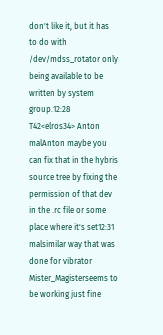don't like it, but it has to do with /dev/mdss_rotator only being available to be written by system group.12:28
T42<elros34> Anton
malAnton maybe you can fix that in the hybris source tree by fixing the permission of that dev in the .rc file or some place where it's set12:31
malsimilar way that was done for vibrator
Mister_Magisterseems to be working just fine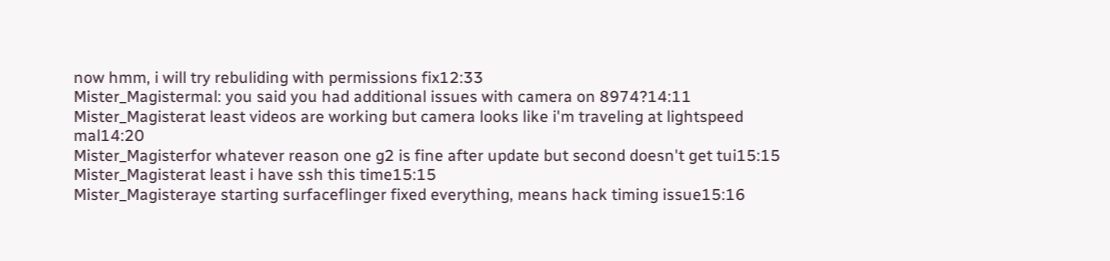now hmm, i will try rebuliding with permissions fix12:33
Mister_Magistermal: you said you had additional issues with camera on 8974?14:11
Mister_Magisterat least videos are working but camera looks like i'm traveling at lightspeed mal14:20
Mister_Magisterfor whatever reason one g2 is fine after update but second doesn't get tui15:15
Mister_Magisterat least i have ssh this time15:15
Mister_Magisteraye starting surfaceflinger fixed everything, means hack timing issue15:16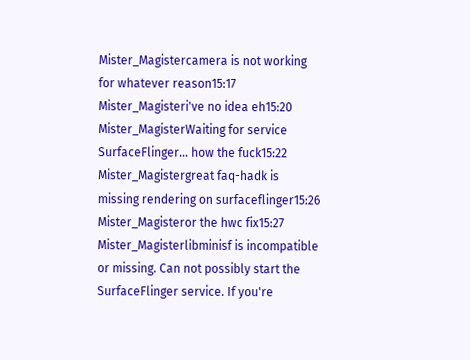Mister_Magistercamera is not working for whatever reason15:17
Mister_Magisteri've no idea eh15:20
Mister_MagisterWaiting for service SurfaceFlinger... how the fuck15:22
Mister_Magistergreat faq-hadk is missing rendering on surfaceflinger15:26
Mister_Magisteror the hwc fix15:27
Mister_Magisterlibminisf is incompatible or missing. Can not possibly start the SurfaceFlinger service. If you're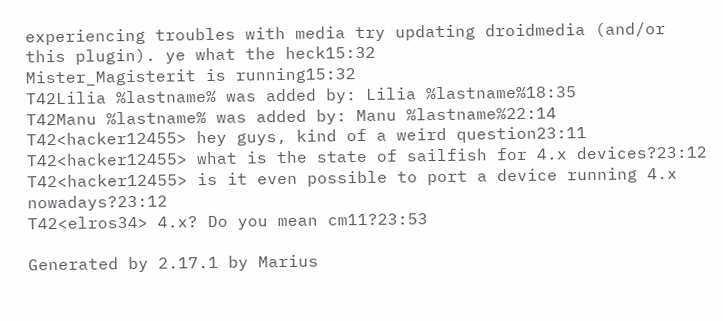experiencing troubles with media try updating droidmedia (and/or this plugin). ye what the heck15:32
Mister_Magisterit is running15:32
T42Lilia %lastname% was added by: Lilia %lastname%18:35
T42Manu %lastname% was added by: Manu %lastname%22:14
T42<hacker12455> hey guys, kind of a weird question23:11
T42<hacker12455> what is the state of sailfish for 4.x devices?23:12
T42<hacker12455> is it even possible to port a device running 4.x nowadays?23:12
T42<elros34> 4.x? Do you mean cm11?23:53

Generated by 2.17.1 by Marius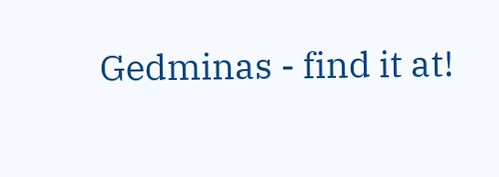Gedminas - find it at!